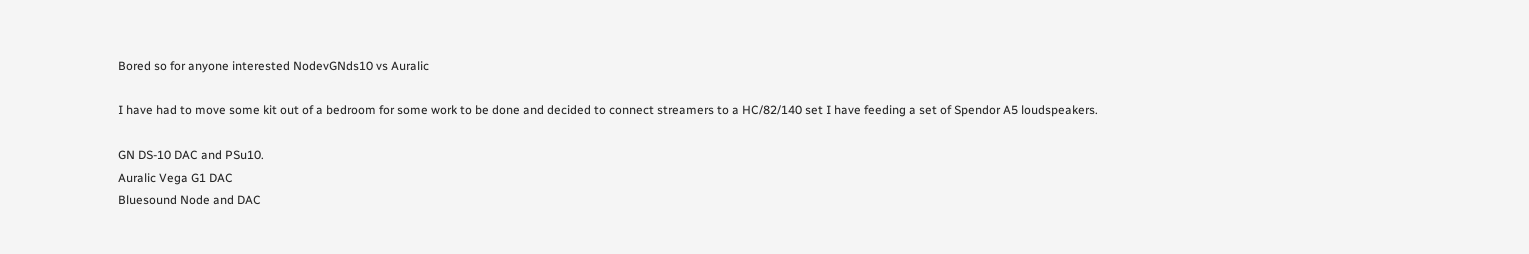Bored so for anyone interested NodevGNds10 vs Auralic

I have had to move some kit out of a bedroom for some work to be done and decided to connect streamers to a HC/82/140 set I have feeding a set of Spendor A5 loudspeakers.

GN DS-10 DAC and PSu10.
Auralic Vega G1 DAC
Bluesound Node and DAC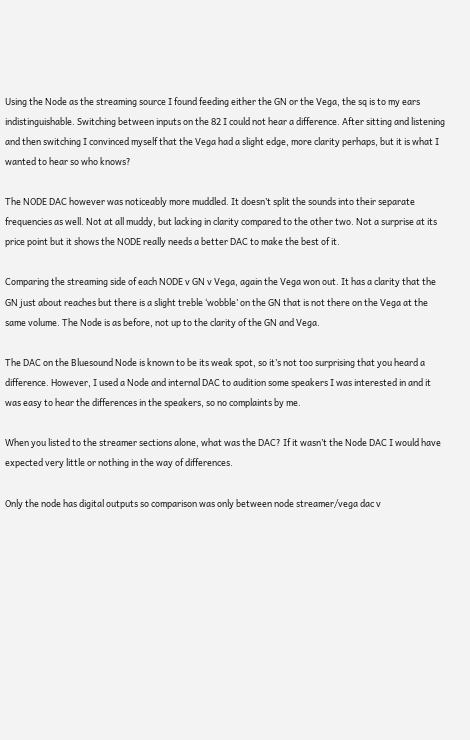Using the Node as the streaming source I found feeding either the GN or the Vega, the sq is to my ears indistinguishable. Switching between inputs on the 82 I could not hear a difference. After sitting and listening and then switching I convinced myself that the Vega had a slight edge, more clarity perhaps, but it is what I wanted to hear so who knows?

The NODE DAC however was noticeably more muddled. It doesn’t split the sounds into their separate frequencies as well. Not at all muddy, but lacking in clarity compared to the other two. Not a surprise at its price point but it shows the NODE really needs a better DAC to make the best of it.

Comparing the streaming side of each NODE v GN v Vega, again the Vega won out. It has a clarity that the GN just about reaches but there is a slight treble ‘wobble’ on the GN that is not there on the Vega at the same volume. The Node is as before, not up to the clarity of the GN and Vega.

The DAC on the Bluesound Node is known to be its weak spot, so it’s not too surprising that you heard a difference. However, I used a Node and internal DAC to audition some speakers I was interested in and it was easy to hear the differences in the speakers, so no complaints by me.

When you listed to the streamer sections alone, what was the DAC? If it wasn’t the Node DAC I would have expected very little or nothing in the way of differences.

Only the node has digital outputs so comparison was only between node streamer/vega dac v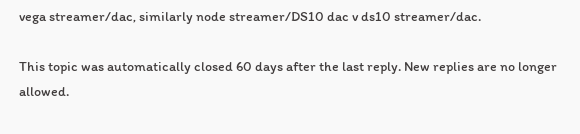vega streamer/dac, similarly node streamer/DS10 dac v ds10 streamer/dac.

This topic was automatically closed 60 days after the last reply. New replies are no longer allowed.